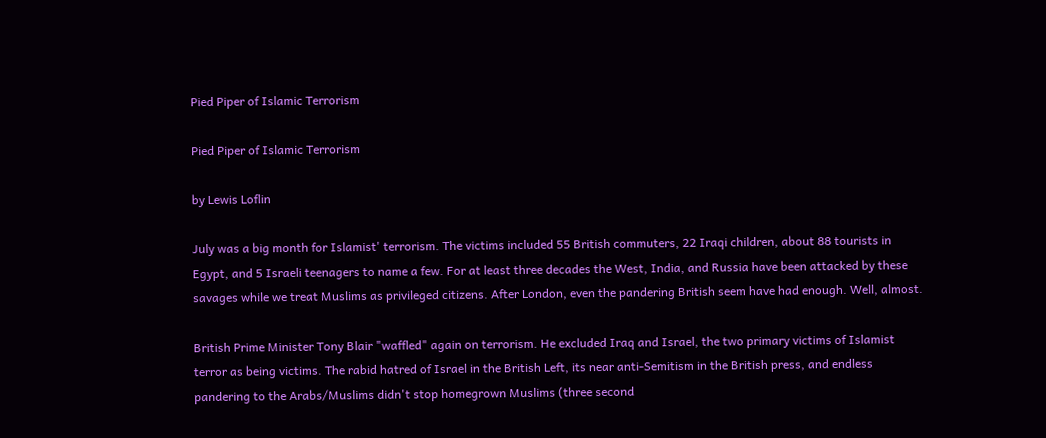Pied Piper of Islamic Terrorism

Pied Piper of Islamic Terrorism

by Lewis Loflin

July was a big month for Islamist' terrorism. The victims included 55 British commuters, 22 Iraqi children, about 88 tourists in Egypt, and 5 Israeli teenagers to name a few. For at least three decades the West, India, and Russia have been attacked by these savages while we treat Muslims as privileged citizens. After London, even the pandering British seem have had enough. Well, almost.

British Prime Minister Tony Blair "waffled" again on terrorism. He excluded Iraq and Israel, the two primary victims of Islamist terror as being victims. The rabid hatred of Israel in the British Left, its near anti-Semitism in the British press, and endless pandering to the Arabs/Muslims didn't stop homegrown Muslims (three second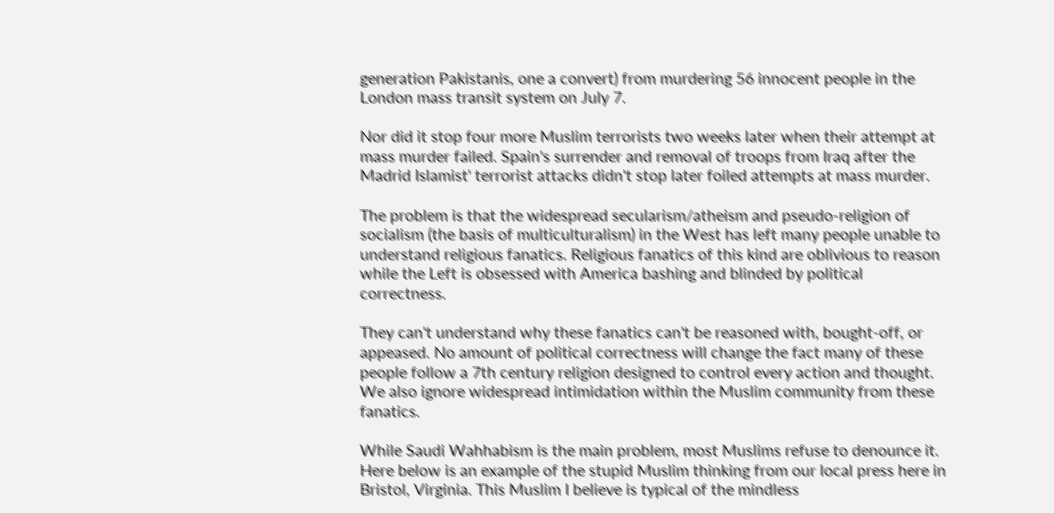generation Pakistanis, one a convert) from murdering 56 innocent people in the London mass transit system on July 7.

Nor did it stop four more Muslim terrorists two weeks later when their attempt at mass murder failed. Spain's surrender and removal of troops from Iraq after the Madrid Islamist' terrorist attacks didn't stop later foiled attempts at mass murder.

The problem is that the widespread secularism/atheism and pseudo-religion of socialism (the basis of multiculturalism) in the West has left many people unable to understand religious fanatics. Religious fanatics of this kind are oblivious to reason while the Left is obsessed with America bashing and blinded by political correctness.

They can't understand why these fanatics can't be reasoned with, bought-off, or appeased. No amount of political correctness will change the fact many of these people follow a 7th century religion designed to control every action and thought. We also ignore widespread intimidation within the Muslim community from these fanatics.

While Saudi Wahhabism is the main problem, most Muslims refuse to denounce it. Here below is an example of the stupid Muslim thinking from our local press here in Bristol, Virginia. This Muslim I believe is typical of the mindless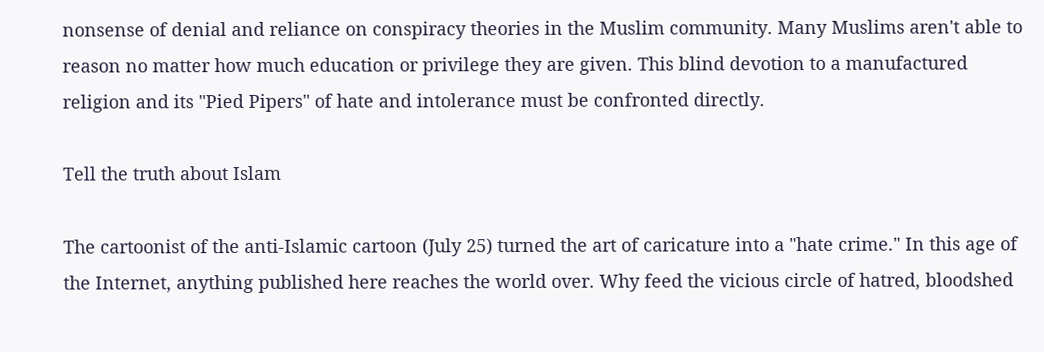nonsense of denial and reliance on conspiracy theories in the Muslim community. Many Muslims aren't able to reason no matter how much education or privilege they are given. This blind devotion to a manufactured religion and its "Pied Pipers" of hate and intolerance must be confronted directly.

Tell the truth about Islam

The cartoonist of the anti-Islamic cartoon (July 25) turned the art of caricature into a "hate crime." In this age of the Internet, anything published here reaches the world over. Why feed the vicious circle of hatred, bloodshed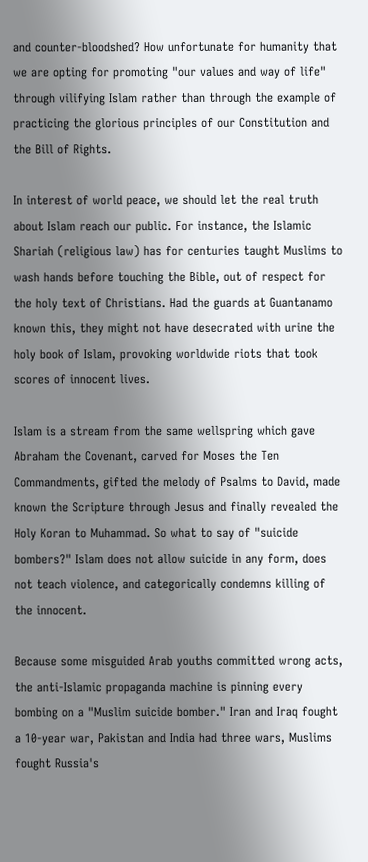and counter-bloodshed? How unfortunate for humanity that we are opting for promoting "our values and way of life" through vilifying Islam rather than through the example of practicing the glorious principles of our Constitution and the Bill of Rights.

In interest of world peace, we should let the real truth about Islam reach our public. For instance, the Islamic Shariah (religious law) has for centuries taught Muslims to wash hands before touching the Bible, out of respect for the holy text of Christians. Had the guards at Guantanamo known this, they might not have desecrated with urine the holy book of Islam, provoking worldwide riots that took scores of innocent lives.

Islam is a stream from the same wellspring which gave Abraham the Covenant, carved for Moses the Ten Commandments, gifted the melody of Psalms to David, made known the Scripture through Jesus and finally revealed the Holy Koran to Muhammad. So what to say of "suicide bombers?" Islam does not allow suicide in any form, does not teach violence, and categorically condemns killing of the innocent.

Because some misguided Arab youths committed wrong acts, the anti-Islamic propaganda machine is pinning every bombing on a "Muslim suicide bomber." Iran and Iraq fought a 10-year war, Pakistan and India had three wars, Muslims fought Russia's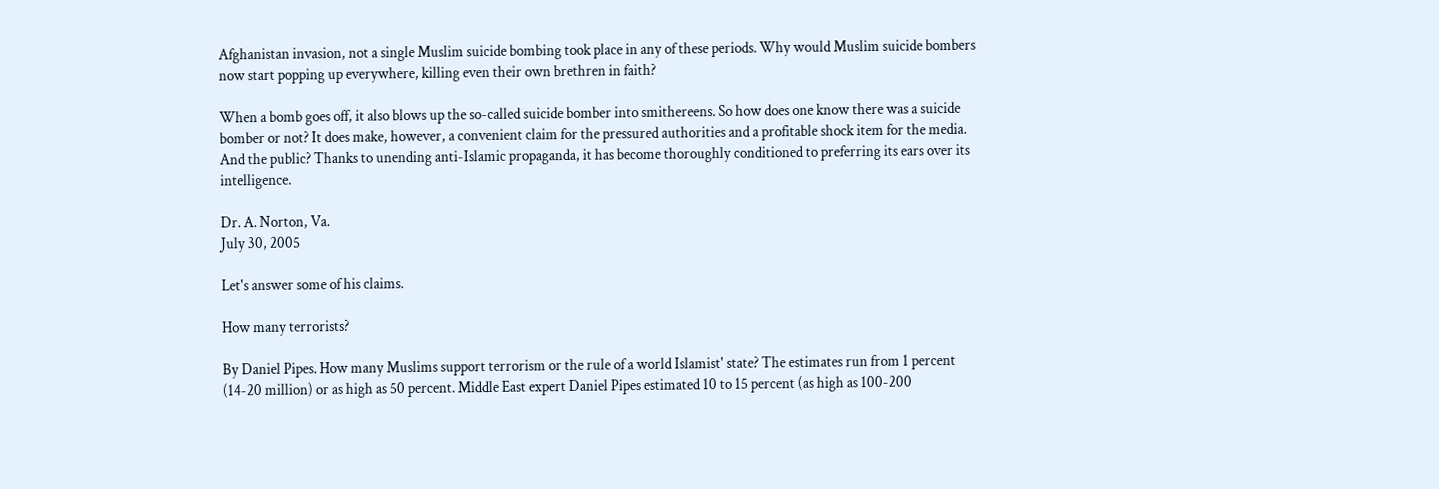Afghanistan invasion, not a single Muslim suicide bombing took place in any of these periods. Why would Muslim suicide bombers now start popping up everywhere, killing even their own brethren in faith?

When a bomb goes off, it also blows up the so-called suicide bomber into smithereens. So how does one know there was a suicide bomber or not? It does make, however, a convenient claim for the pressured authorities and a profitable shock item for the media. And the public? Thanks to unending anti-Islamic propaganda, it has become thoroughly conditioned to preferring its ears over its intelligence.

Dr. A. Norton, Va.
July 30, 2005

Let's answer some of his claims.

How many terrorists?

By Daniel Pipes. How many Muslims support terrorism or the rule of a world Islamist' state? The estimates run from 1 percent (14-20 million) or as high as 50 percent. Middle East expert Daniel Pipes estimated 10 to 15 percent (as high as 100-200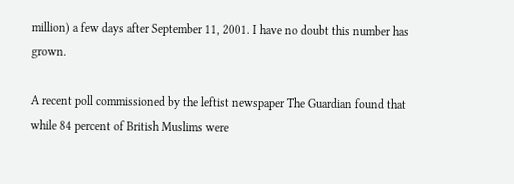million) a few days after September 11, 2001. I have no doubt this number has grown.

A recent poll commissioned by the leftist newspaper The Guardian found that while 84 percent of British Muslims were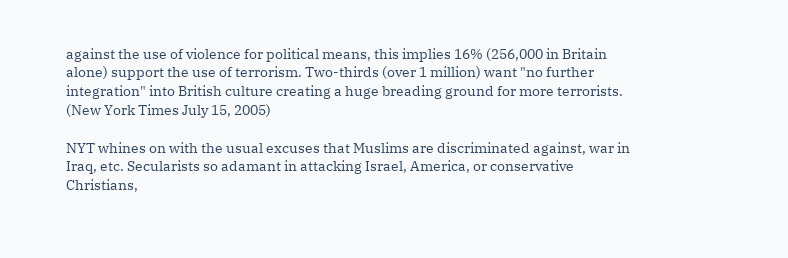against the use of violence for political means, this implies 16% (256,000 in Britain alone) support the use of terrorism. Two-thirds (over 1 million) want "no further integration" into British culture creating a huge breading ground for more terrorists. (New York Times July 15, 2005)

NYT whines on with the usual excuses that Muslims are discriminated against, war in Iraq, etc. Secularists so adamant in attacking Israel, America, or conservative Christians,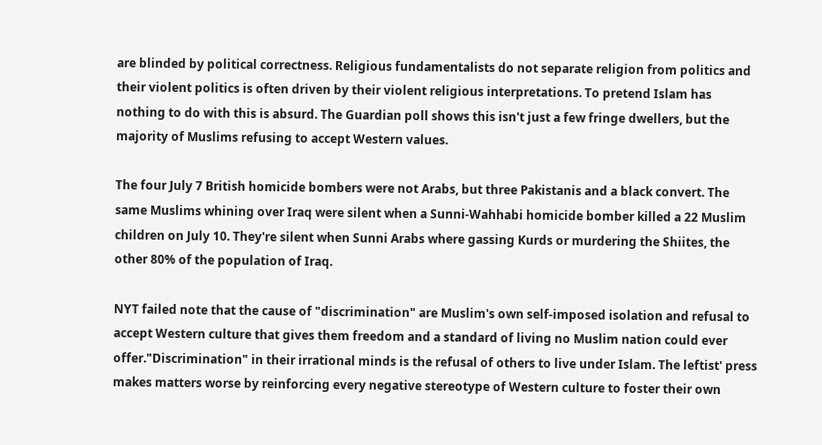are blinded by political correctness. Religious fundamentalists do not separate religion from politics and their violent politics is often driven by their violent religious interpretations. To pretend Islam has nothing to do with this is absurd. The Guardian poll shows this isn't just a few fringe dwellers, but the majority of Muslims refusing to accept Western values.

The four July 7 British homicide bombers were not Arabs, but three Pakistanis and a black convert. The same Muslims whining over Iraq were silent when a Sunni-Wahhabi homicide bomber killed a 22 Muslim children on July 10. They're silent when Sunni Arabs where gassing Kurds or murdering the Shiites, the other 80% of the population of Iraq.

NYT failed note that the cause of "discrimination" are Muslim's own self-imposed isolation and refusal to accept Western culture that gives them freedom and a standard of living no Muslim nation could ever offer."Discrimination" in their irrational minds is the refusal of others to live under Islam. The leftist' press makes matters worse by reinforcing every negative stereotype of Western culture to foster their own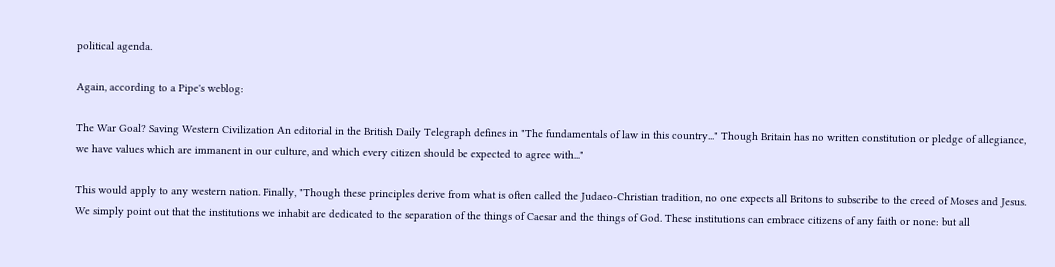political agenda.

Again, according to a Pipe's weblog:

The War Goal? Saving Western Civilization An editorial in the British Daily Telegraph defines in "The fundamentals of law in this country..." Though Britain has no written constitution or pledge of allegiance, we have values which are immanent in our culture, and which every citizen should be expected to agree with..."

This would apply to any western nation. Finally, "Though these principles derive from what is often called the Judaeo-Christian tradition, no one expects all Britons to subscribe to the creed of Moses and Jesus. We simply point out that the institutions we inhabit are dedicated to the separation of the things of Caesar and the things of God. These institutions can embrace citizens of any faith or none: but all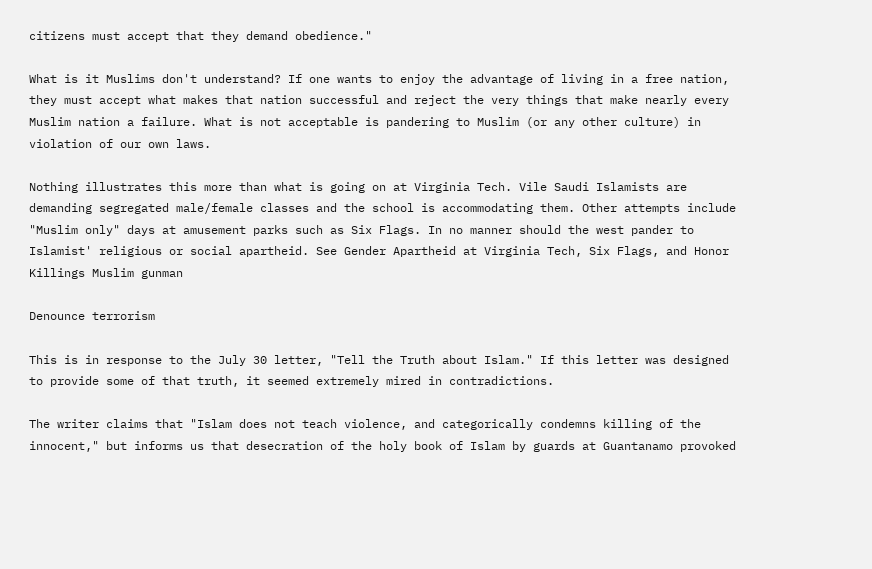citizens must accept that they demand obedience."

What is it Muslims don't understand? If one wants to enjoy the advantage of living in a free nation, they must accept what makes that nation successful and reject the very things that make nearly every Muslim nation a failure. What is not acceptable is pandering to Muslim (or any other culture) in violation of our own laws.

Nothing illustrates this more than what is going on at Virginia Tech. Vile Saudi Islamists are demanding segregated male/female classes and the school is accommodating them. Other attempts include "Muslim only" days at amusement parks such as Six Flags. In no manner should the west pander to Islamist' religious or social apartheid. See Gender Apartheid at Virginia Tech, Six Flags, and Honor Killings Muslim gunman

Denounce terrorism

This is in response to the July 30 letter, "Tell the Truth about Islam." If this letter was designed to provide some of that truth, it seemed extremely mired in contradictions.

The writer claims that "Islam does not teach violence, and categorically condemns killing of the innocent," but informs us that desecration of the holy book of Islam by guards at Guantanamo provoked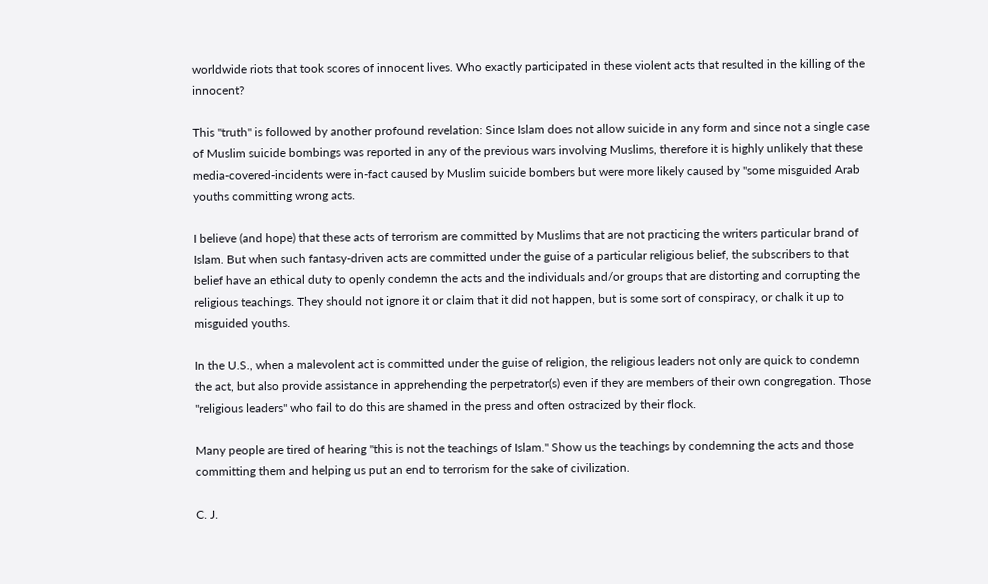worldwide riots that took scores of innocent lives. Who exactly participated in these violent acts that resulted in the killing of the innocent?

This "truth" is followed by another profound revelation: Since Islam does not allow suicide in any form and since not a single case of Muslim suicide bombings was reported in any of the previous wars involving Muslims, therefore it is highly unlikely that these media-covered-incidents were in-fact caused by Muslim suicide bombers but were more likely caused by "some misguided Arab youths committing wrong acts.

I believe (and hope) that these acts of terrorism are committed by Muslims that are not practicing the writers particular brand of Islam. But when such fantasy-driven acts are committed under the guise of a particular religious belief, the subscribers to that belief have an ethical duty to openly condemn the acts and the individuals and/or groups that are distorting and corrupting the religious teachings. They should not ignore it or claim that it did not happen, but is some sort of conspiracy, or chalk it up to misguided youths.

In the U.S., when a malevolent act is committed under the guise of religion, the religious leaders not only are quick to condemn the act, but also provide assistance in apprehending the perpetrator(s) even if they are members of their own congregation. Those "religious leaders" who fail to do this are shamed in the press and often ostracized by their flock.

Many people are tired of hearing "this is not the teachings of Islam." Show us the teachings by condemning the acts and those committing them and helping us put an end to terrorism for the sake of civilization.

C. J.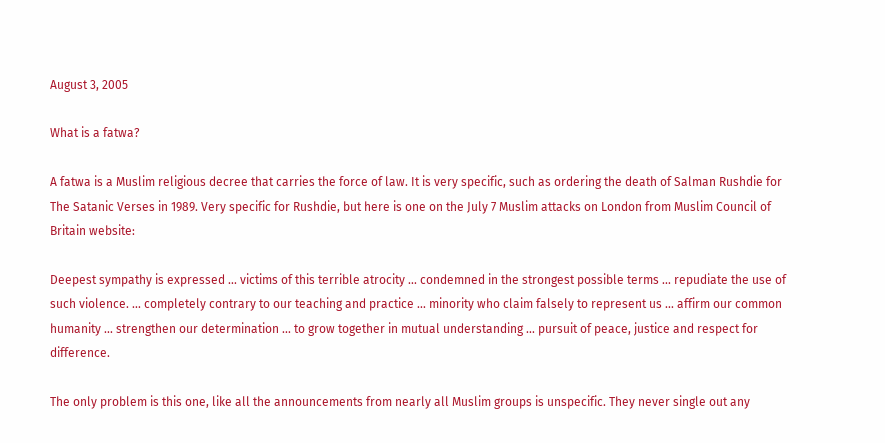August 3, 2005

What is a fatwa?

A fatwa is a Muslim religious decree that carries the force of law. It is very specific, such as ordering the death of Salman Rushdie for The Satanic Verses in 1989. Very specific for Rushdie, but here is one on the July 7 Muslim attacks on London from Muslim Council of Britain website:

Deepest sympathy is expressed ... victims of this terrible atrocity ... condemned in the strongest possible terms ... repudiate the use of such violence. ... completely contrary to our teaching and practice ... minority who claim falsely to represent us ... affirm our common humanity ... strengthen our determination ... to grow together in mutual understanding ... pursuit of peace, justice and respect for difference.

The only problem is this one, like all the announcements from nearly all Muslim groups is unspecific. They never single out any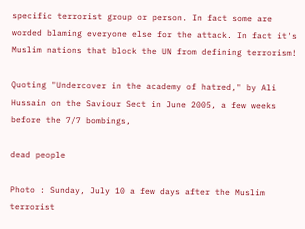specific terrorist group or person. In fact some are worded blaming everyone else for the attack. In fact it's Muslim nations that block the UN from defining terrorism!

Quoting "Undercover in the academy of hatred," by Ali Hussain on the Saviour Sect in June 2005, a few weeks before the 7/7 bombings,

dead people

Photo : Sunday, July 10 a few days after the Muslim terrorist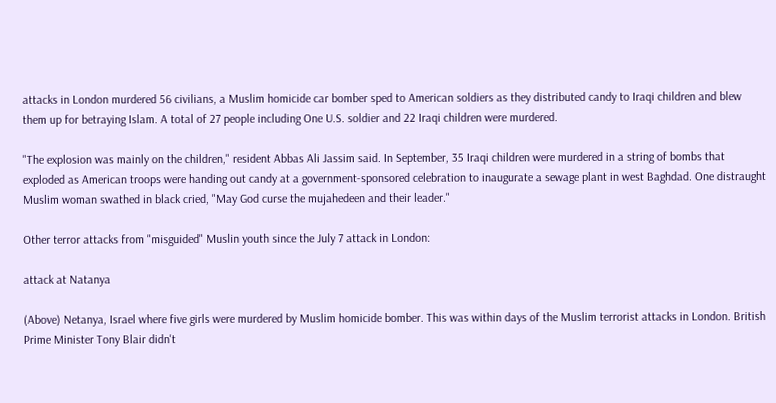attacks in London murdered 56 civilians, a Muslim homicide car bomber sped to American soldiers as they distributed candy to Iraqi children and blew them up for betraying Islam. A total of 27 people including One U.S. soldier and 22 Iraqi children were murdered.

"The explosion was mainly on the children," resident Abbas Ali Jassim said. In September, 35 Iraqi children were murdered in a string of bombs that exploded as American troops were handing out candy at a government-sponsored celebration to inaugurate a sewage plant in west Baghdad. One distraught Muslim woman swathed in black cried, "May God curse the mujahedeen and their leader."

Other terror attacks from "misguided" Muslin youth since the July 7 attack in London:

attack at Natanya

(Above) Netanya, Israel where five girls were murdered by Muslim homicide bomber. This was within days of the Muslim terrorist attacks in London. British Prime Minister Tony Blair didn't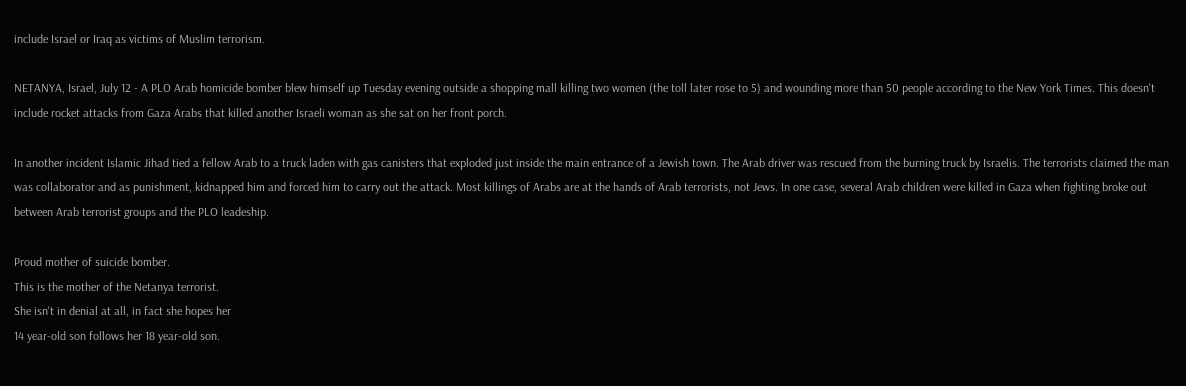include Israel or Iraq as victims of Muslim terrorism.

NETANYA, Israel, July 12 - A PLO Arab homicide bomber blew himself up Tuesday evening outside a shopping mall killing two women (the toll later rose to 5) and wounding more than 50 people according to the New York Times. This doesn't include rocket attacks from Gaza Arabs that killed another Israeli woman as she sat on her front porch.

In another incident Islamic Jihad tied a fellow Arab to a truck laden with gas canisters that exploded just inside the main entrance of a Jewish town. The Arab driver was rescued from the burning truck by Israelis. The terrorists claimed the man was collaborator and as punishment, kidnapped him and forced him to carry out the attack. Most killings of Arabs are at the hands of Arab terrorists, not Jews. In one case, several Arab children were killed in Gaza when fighting broke out between Arab terrorist groups and the PLO leadeship.

Proud mother of suicide bomber.
This is the mother of the Netanya terrorist.
She isn't in denial at all, in fact she hopes her
14 year-old son follows her 18 year-old son.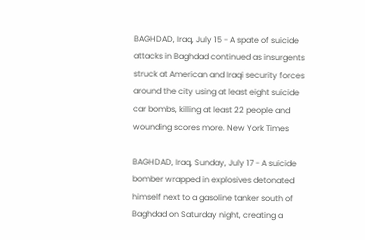BAGHDAD, Iraq, July 15 - A spate of suicide attacks in Baghdad continued as insurgents struck at American and Iraqi security forces around the city using at least eight suicide car bombs, killing at least 22 people and wounding scores more. New York Times

BAGHDAD, Iraq, Sunday, July 17 - A suicide bomber wrapped in explosives detonated himself next to a gasoline tanker south of Baghdad on Saturday night, creating a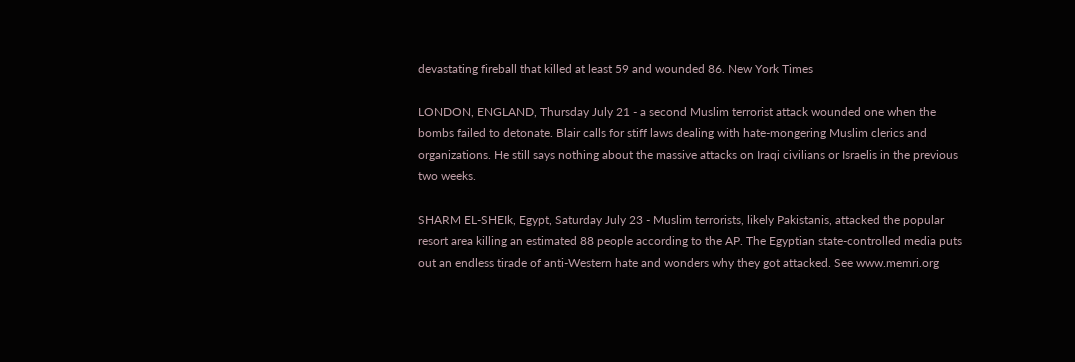devastating fireball that killed at least 59 and wounded 86. New York Times

LONDON, ENGLAND, Thursday July 21 - a second Muslim terrorist attack wounded one when the bombs failed to detonate. Blair calls for stiff laws dealing with hate-mongering Muslim clerics and organizations. He still says nothing about the massive attacks on Iraqi civilians or Israelis in the previous two weeks.

SHARM EL-SHEIk, Egypt, Saturday July 23 - Muslim terrorists, likely Pakistanis, attacked the popular resort area killing an estimated 88 people according to the AP. The Egyptian state-controlled media puts out an endless tirade of anti-Western hate and wonders why they got attacked. See www.memri.org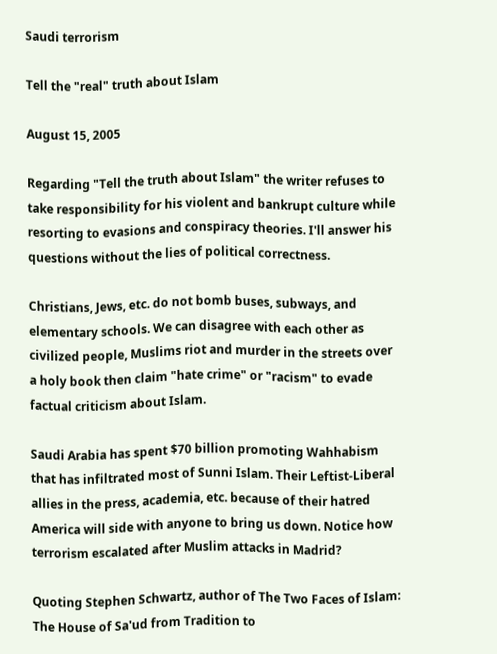Saudi terrorism

Tell the "real" truth about Islam

August 15, 2005

Regarding "Tell the truth about Islam" the writer refuses to take responsibility for his violent and bankrupt culture while resorting to evasions and conspiracy theories. I'll answer his questions without the lies of political correctness.

Christians, Jews, etc. do not bomb buses, subways, and elementary schools. We can disagree with each other as civilized people, Muslims riot and murder in the streets over a holy book then claim "hate crime" or "racism" to evade factual criticism about Islam.

Saudi Arabia has spent $70 billion promoting Wahhabism that has infiltrated most of Sunni Islam. Their Leftist-Liberal allies in the press, academia, etc. because of their hatred America will side with anyone to bring us down. Notice how terrorism escalated after Muslim attacks in Madrid?

Quoting Stephen Schwartz, author of The Two Faces of Islam: The House of Sa'ud from Tradition to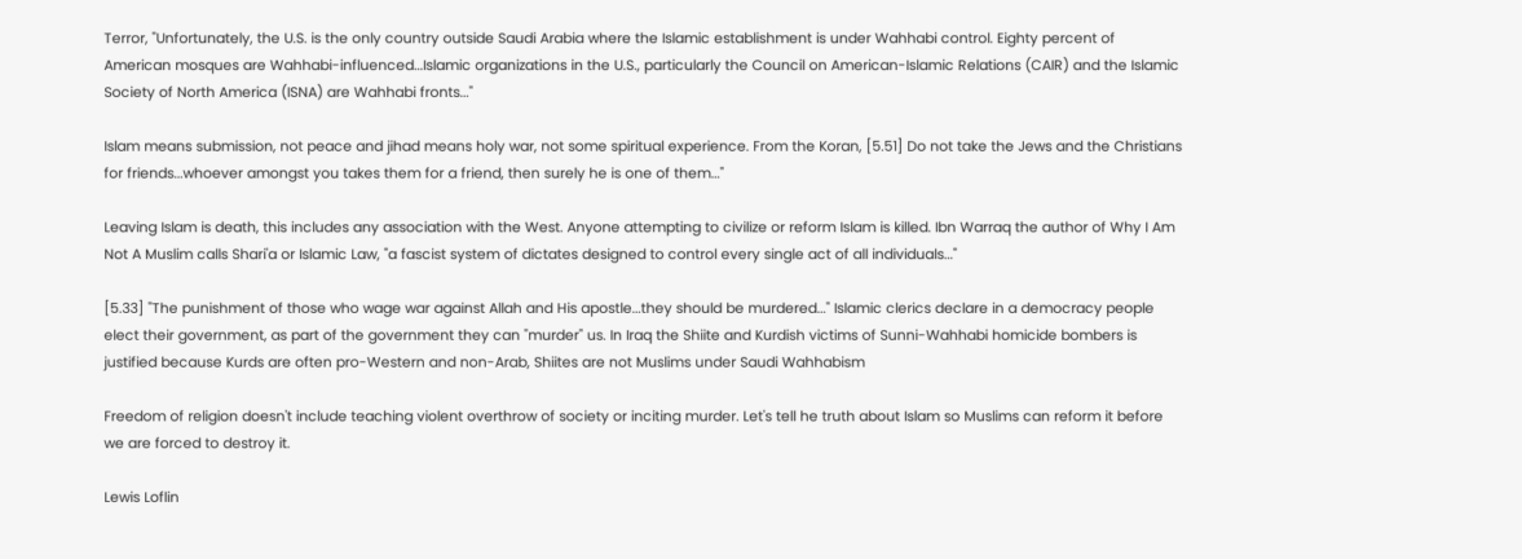Terror, "Unfortunately, the U.S. is the only country outside Saudi Arabia where the Islamic establishment is under Wahhabi control. Eighty percent of American mosques are Wahhabi-influenced...Islamic organizations in the U.S., particularly the Council on American-Islamic Relations (CAIR) and the Islamic Society of North America (ISNA) are Wahhabi fronts..."

Islam means submission, not peace and jihad means holy war, not some spiritual experience. From the Koran, [5.51] Do not take the Jews and the Christians for friends...whoever amongst you takes them for a friend, then surely he is one of them..."

Leaving Islam is death, this includes any association with the West. Anyone attempting to civilize or reform Islam is killed. Ibn Warraq the author of Why I Am Not A Muslim calls Shari'a or Islamic Law, "a fascist system of dictates designed to control every single act of all individuals..."

[5.33] "The punishment of those who wage war against Allah and His apostle...they should be murdered..." Islamic clerics declare in a democracy people elect their government, as part of the government they can "murder" us. In Iraq the Shiite and Kurdish victims of Sunni-Wahhabi homicide bombers is justified because Kurds are often pro-Western and non-Arab, Shiites are not Muslims under Saudi Wahhabism

Freedom of religion doesn't include teaching violent overthrow of society or inciting murder. Let's tell he truth about Islam so Muslims can reform it before we are forced to destroy it.

Lewis Loflin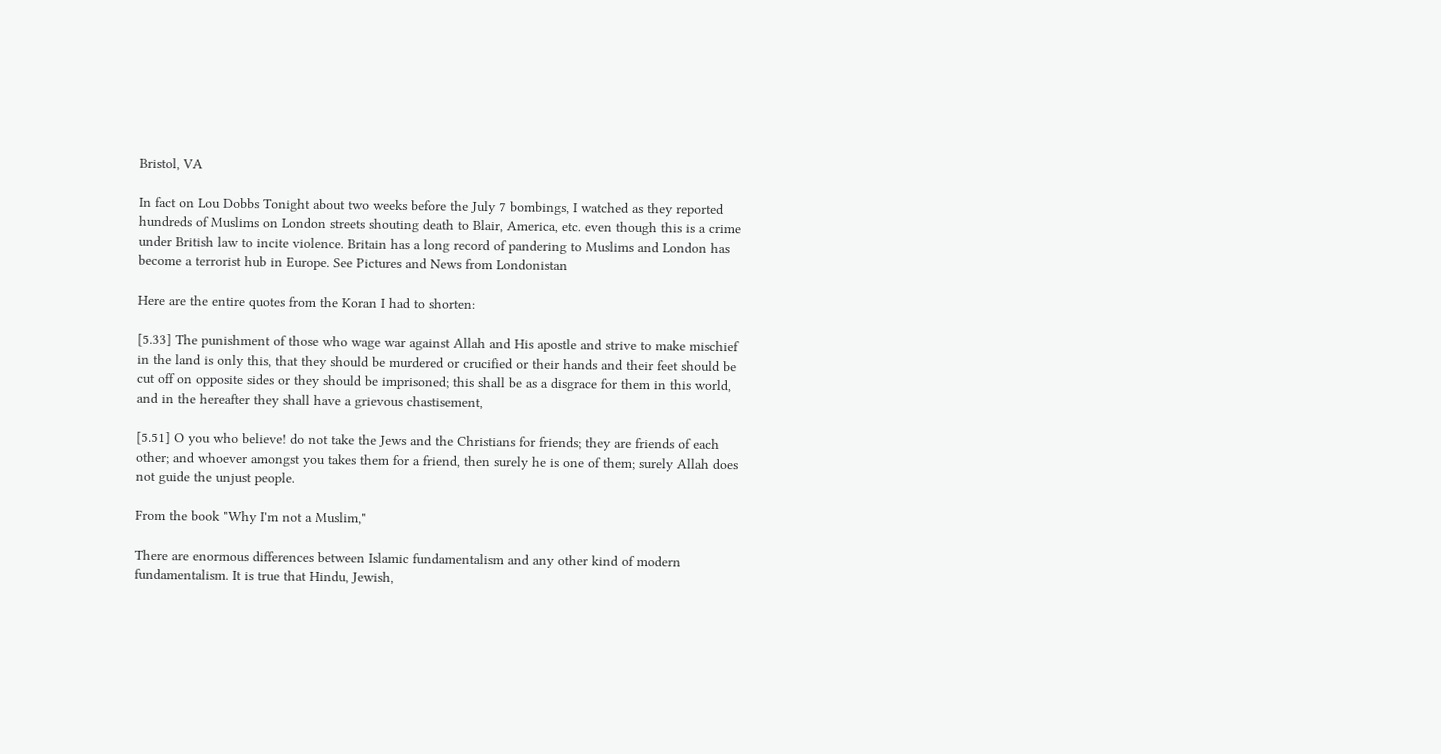Bristol, VA

In fact on Lou Dobbs Tonight about two weeks before the July 7 bombings, I watched as they reported hundreds of Muslims on London streets shouting death to Blair, America, etc. even though this is a crime under British law to incite violence. Britain has a long record of pandering to Muslims and London has become a terrorist hub in Europe. See Pictures and News from Londonistan

Here are the entire quotes from the Koran I had to shorten:

[5.33] The punishment of those who wage war against Allah and His apostle and strive to make mischief in the land is only this, that they should be murdered or crucified or their hands and their feet should be cut off on opposite sides or they should be imprisoned; this shall be as a disgrace for them in this world, and in the hereafter they shall have a grievous chastisement,

[5.51] O you who believe! do not take the Jews and the Christians for friends; they are friends of each other; and whoever amongst you takes them for a friend, then surely he is one of them; surely Allah does not guide the unjust people.

From the book "Why I'm not a Muslim,"

There are enormous differences between Islamic fundamentalism and any other kind of modern fundamentalism. It is true that Hindu, Jewish,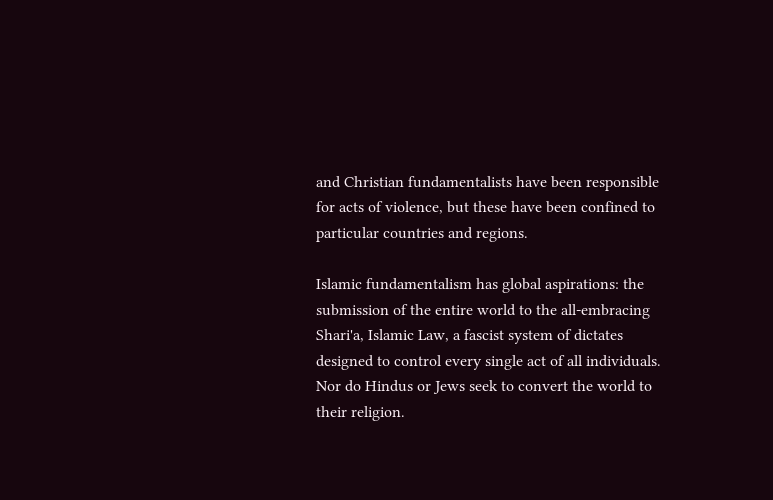and Christian fundamentalists have been responsible for acts of violence, but these have been confined to particular countries and regions.

Islamic fundamentalism has global aspirations: the submission of the entire world to the all-embracing Shari'a, Islamic Law, a fascist system of dictates designed to control every single act of all individuals. Nor do Hindus or Jews seek to convert the world to their religion.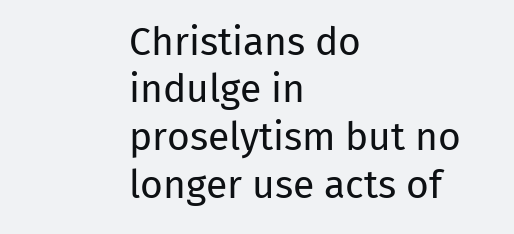Christians do indulge in proselytism but no longer use acts of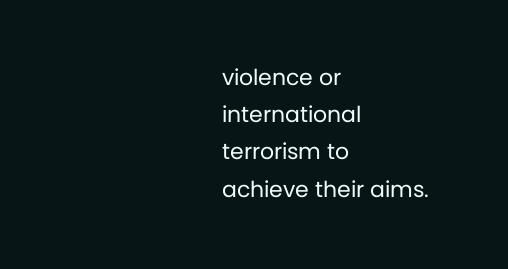violence or international terrorism to achieve their aims.